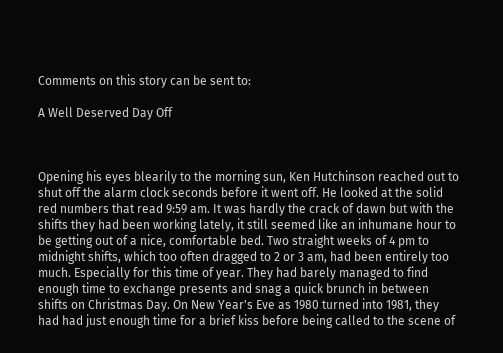Comments on this story can be sent to:

A Well Deserved Day Off



Opening his eyes blearily to the morning sun, Ken Hutchinson reached out to shut off the alarm clock seconds before it went off. He looked at the solid red numbers that read 9:59 am. It was hardly the crack of dawn but with the shifts they had been working lately, it still seemed like an inhumane hour to be getting out of a nice, comfortable bed. Two straight weeks of 4 pm to midnight shifts, which too often dragged to 2 or 3 am, had been entirely too much. Especially for this time of year. They had barely managed to find enough time to exchange presents and snag a quick brunch in between shifts on Christmas Day. On New Year's Eve as 1980 turned into 1981, they had had just enough time for a brief kiss before being called to the scene of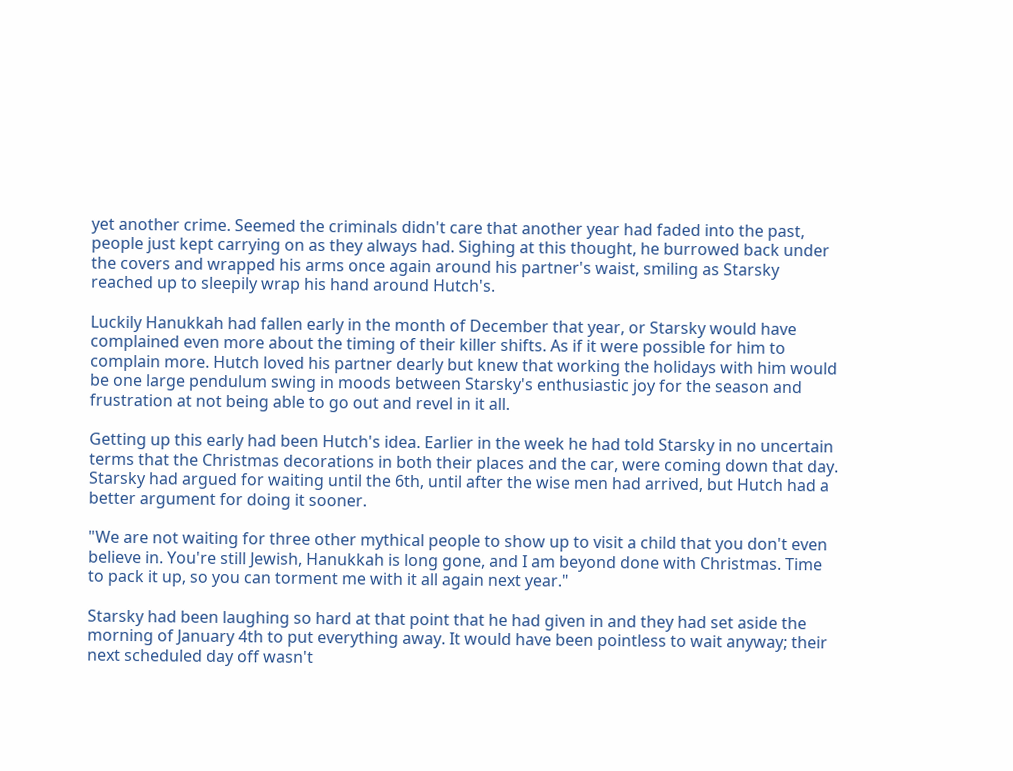yet another crime. Seemed the criminals didn't care that another year had faded into the past, people just kept carrying on as they always had. Sighing at this thought, he burrowed back under the covers and wrapped his arms once again around his partner's waist, smiling as Starsky reached up to sleepily wrap his hand around Hutch's.

Luckily Hanukkah had fallen early in the month of December that year, or Starsky would have complained even more about the timing of their killer shifts. As if it were possible for him to complain more. Hutch loved his partner dearly but knew that working the holidays with him would be one large pendulum swing in moods between Starsky's enthusiastic joy for the season and frustration at not being able to go out and revel in it all.

Getting up this early had been Hutch's idea. Earlier in the week he had told Starsky in no uncertain terms that the Christmas decorations in both their places and the car, were coming down that day. Starsky had argued for waiting until the 6th, until after the wise men had arrived, but Hutch had a better argument for doing it sooner.

"We are not waiting for three other mythical people to show up to visit a child that you don't even believe in. You're still Jewish, Hanukkah is long gone, and I am beyond done with Christmas. Time to pack it up, so you can torment me with it all again next year."

Starsky had been laughing so hard at that point that he had given in and they had set aside the morning of January 4th to put everything away. It would have been pointless to wait anyway; their next scheduled day off wasn't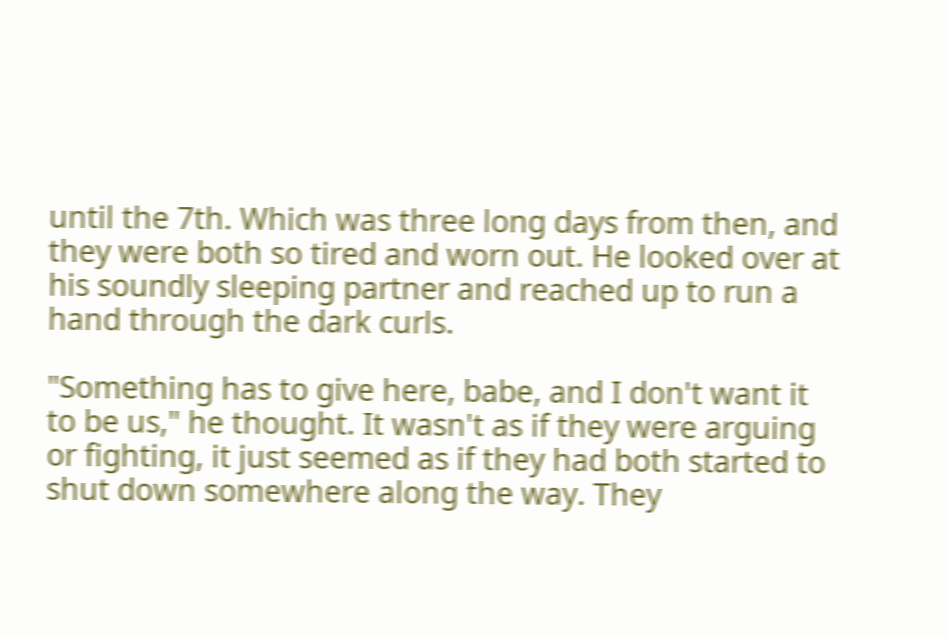until the 7th. Which was three long days from then, and they were both so tired and worn out. He looked over at his soundly sleeping partner and reached up to run a hand through the dark curls.

"Something has to give here, babe, and I don't want it to be us," he thought. It wasn't as if they were arguing or fighting, it just seemed as if they had both started to shut down somewhere along the way. They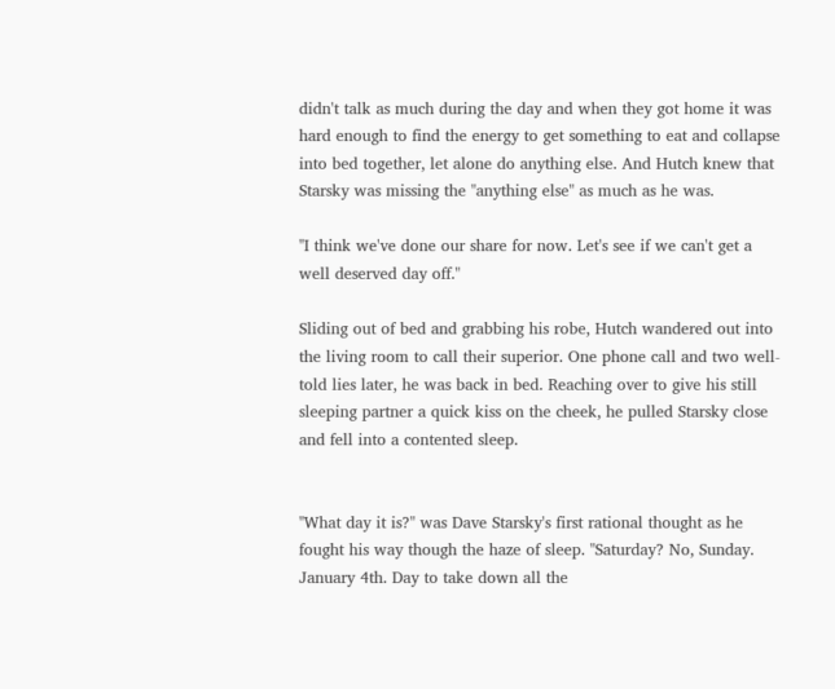didn't talk as much during the day and when they got home it was hard enough to find the energy to get something to eat and collapse into bed together, let alone do anything else. And Hutch knew that Starsky was missing the "anything else" as much as he was.

"I think we've done our share for now. Let's see if we can't get a well deserved day off."

Sliding out of bed and grabbing his robe, Hutch wandered out into the living room to call their superior. One phone call and two well-told lies later, he was back in bed. Reaching over to give his still sleeping partner a quick kiss on the cheek, he pulled Starsky close and fell into a contented sleep.


"What day it is?" was Dave Starsky's first rational thought as he fought his way though the haze of sleep. "Saturday? No, Sunday. January 4th. Day to take down all the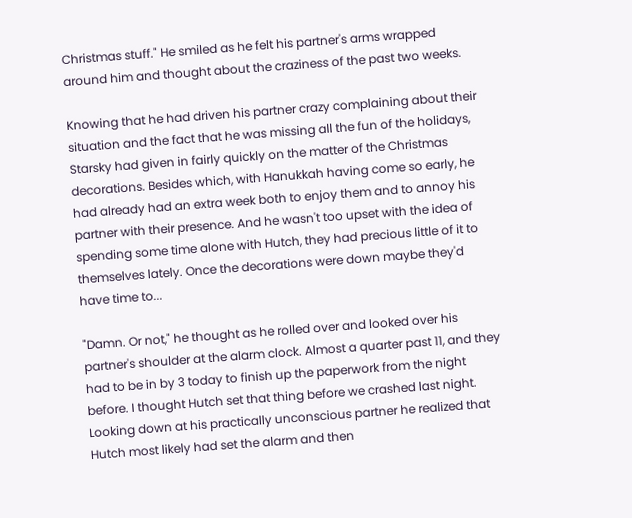Christmas stuff." He smiled as he felt his partner's arms wrapped around him and thought about the craziness of the past two weeks.

Knowing that he had driven his partner crazy complaining about their situation and the fact that he was missing all the fun of the holidays, Starsky had given in fairly quickly on the matter of the Christmas decorations. Besides which, with Hanukkah having come so early, he had already had an extra week both to enjoy them and to annoy his partner with their presence. And he wasn't too upset with the idea of spending some time alone with Hutch, they had precious little of it to themselves lately. Once the decorations were down maybe they'd have time to...

"Damn. Or not," he thought as he rolled over and looked over his partner's shoulder at the alarm clock. Almost a quarter past 11, and they had to be in by 3 today to finish up the paperwork from the night before. I thought Hutch set that thing before we crashed last night. Looking down at his practically unconscious partner he realized that Hutch most likely had set the alarm and then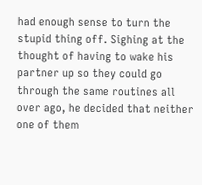had enough sense to turn the stupid thing off. Sighing at the thought of having to wake his partner up so they could go through the same routines all over ago, he decided that neither one of them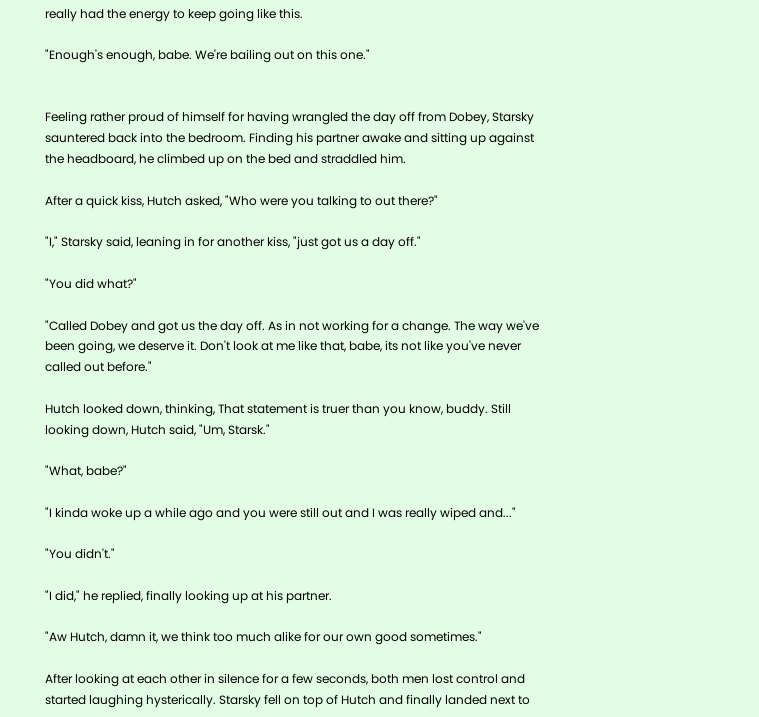really had the energy to keep going like this.

"Enough's enough, babe. We're bailing out on this one."


Feeling rather proud of himself for having wrangled the day off from Dobey, Starsky sauntered back into the bedroom. Finding his partner awake and sitting up against the headboard, he climbed up on the bed and straddled him.

After a quick kiss, Hutch asked, "Who were you talking to out there?"

"I," Starsky said, leaning in for another kiss, "just got us a day off."

"You did what?"

"Called Dobey and got us the day off. As in not working for a change. The way we've been going, we deserve it. Don't look at me like that, babe, its not like you've never called out before."

Hutch looked down, thinking, That statement is truer than you know, buddy. Still looking down, Hutch said, "Um, Starsk."

"What, babe?"

"I kinda woke up a while ago and you were still out and I was really wiped and..."

"You didn't."

"I did," he replied, finally looking up at his partner.

"Aw Hutch, damn it, we think too much alike for our own good sometimes."

After looking at each other in silence for a few seconds, both men lost control and started laughing hysterically. Starsky fell on top of Hutch and finally landed next to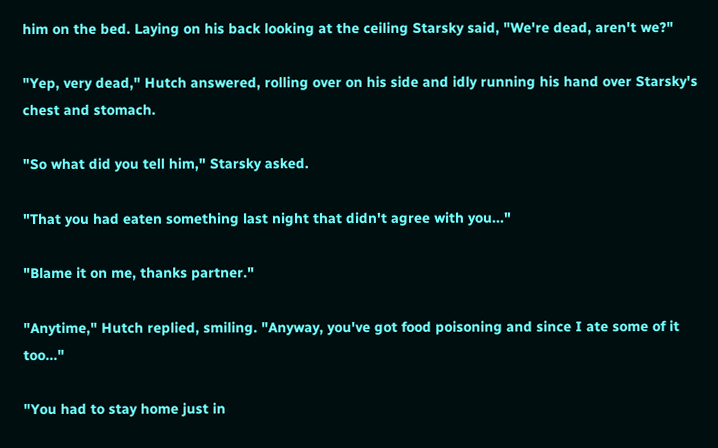him on the bed. Laying on his back looking at the ceiling Starsky said, "We're dead, aren't we?"

"Yep, very dead," Hutch answered, rolling over on his side and idly running his hand over Starsky's chest and stomach.

"So what did you tell him," Starsky asked.

"That you had eaten something last night that didn't agree with you..."

"Blame it on me, thanks partner."

"Anytime," Hutch replied, smiling. "Anyway, you've got food poisoning and since I ate some of it too..."

"You had to stay home just in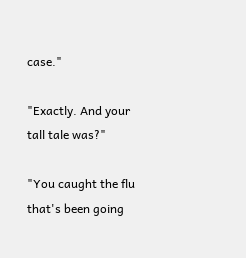case."

"Exactly. And your tall tale was?"

"You caught the flu that's been going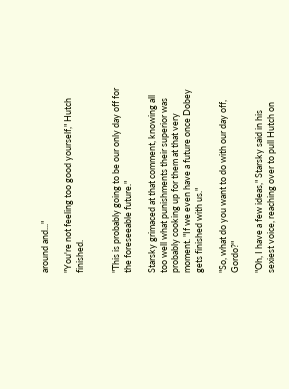around and..."

"You're not feeling too good yourself," Hutch finished.


"This is probably going to be our only day off for the foreseeable future."

Starsky grimaced at that comment, knowing all too well what punishments their superior was probably cooking up for them at that very moment. "If we even have a future once Dobey gets finished with us."

"So, what do you want to do with our day off, Gordo?"

"Oh, I have a few ideas," Starsky said in his sexiest voice, reaching over to pull Hutch on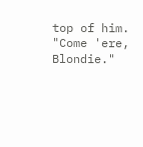top of him. "Come 'ere, Blondie."